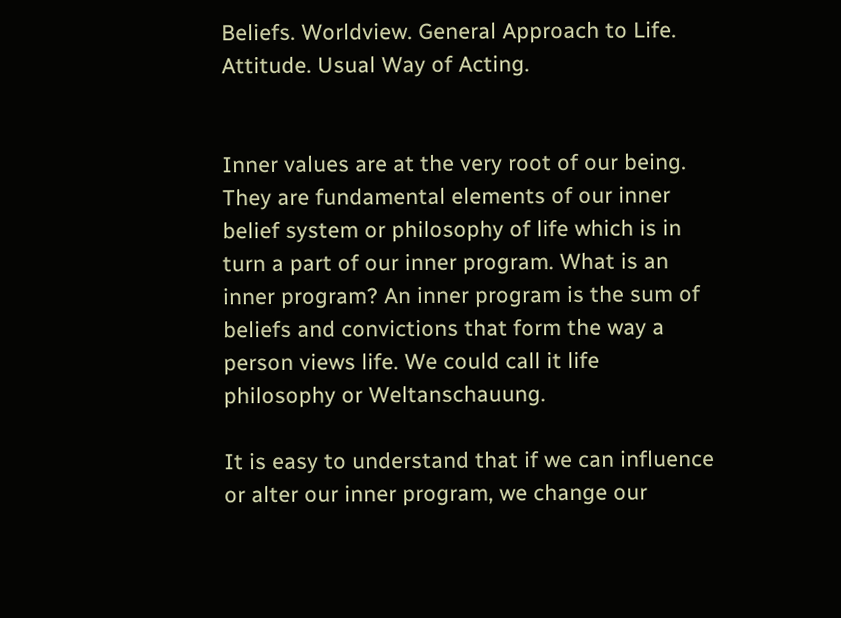Beliefs. Worldview. General Approach to Life. Attitude. Usual Way of Acting.


Inner values are at the very root of our being. They are fundamental elements of our inner belief system or philosophy of life which is in turn a part of our inner program. What is an inner program? An inner program is the sum of beliefs and convictions that form the way a person views life. We could call it life philosophy or Weltanschauung.

It is easy to understand that if we can influence or alter our inner program, we change our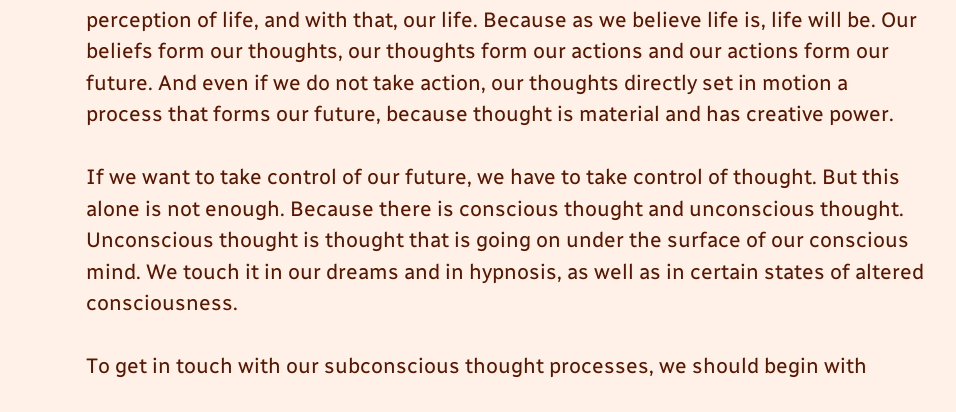perception of life, and with that, our life. Because as we believe life is, life will be. Our beliefs form our thoughts, our thoughts form our actions and our actions form our future. And even if we do not take action, our thoughts directly set in motion a process that forms our future, because thought is material and has creative power.

If we want to take control of our future, we have to take control of thought. But this alone is not enough. Because there is conscious thought and unconscious thought. Unconscious thought is thought that is going on under the surface of our conscious mind. We touch it in our dreams and in hypnosis, as well as in certain states of altered consciousness.

To get in touch with our subconscious thought processes, we should begin with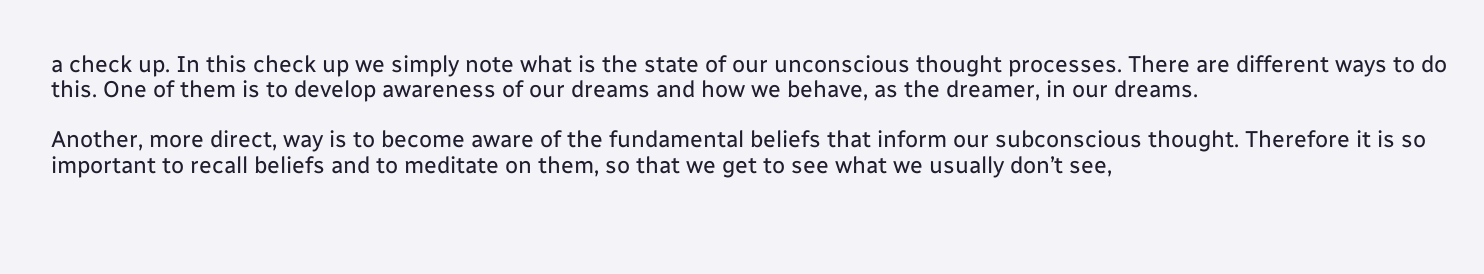a check up. In this check up we simply note what is the state of our unconscious thought processes. There are different ways to do this. One of them is to develop awareness of our dreams and how we behave, as the dreamer, in our dreams.

Another, more direct, way is to become aware of the fundamental beliefs that inform our subconscious thought. Therefore it is so important to recall beliefs and to meditate on them, so that we get to see what we usually don’t see,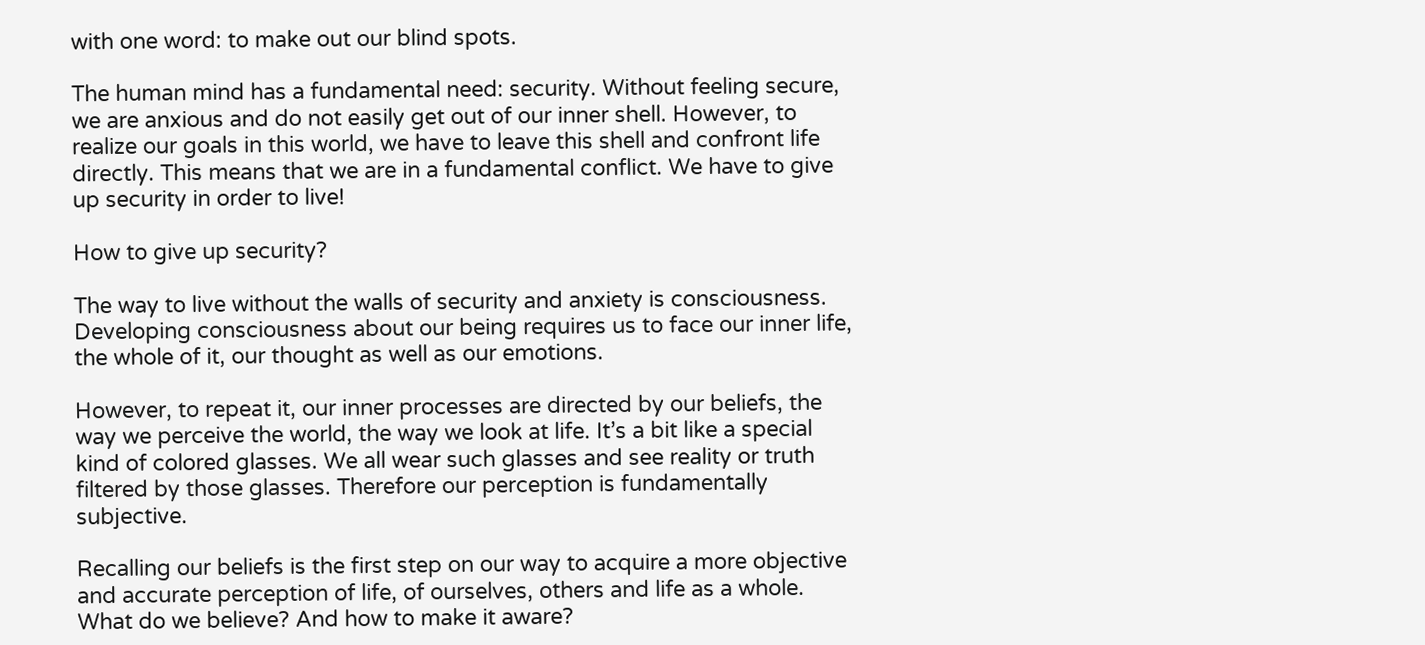with one word: to make out our blind spots.

The human mind has a fundamental need: security. Without feeling secure, we are anxious and do not easily get out of our inner shell. However, to realize our goals in this world, we have to leave this shell and confront life directly. This means that we are in a fundamental conflict. We have to give up security in order to live!

How to give up security?

The way to live without the walls of security and anxiety is consciousness. Developing consciousness about our being requires us to face our inner life, the whole of it, our thought as well as our emotions.

However, to repeat it, our inner processes are directed by our beliefs, the way we perceive the world, the way we look at life. It’s a bit like a special kind of colored glasses. We all wear such glasses and see reality or truth filtered by those glasses. Therefore our perception is fundamentally subjective.

Recalling our beliefs is the first step on our way to acquire a more objective and accurate perception of life, of ourselves, others and life as a whole. What do we believe? And how to make it aware?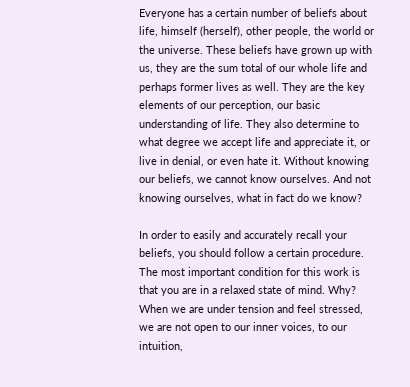Everyone has a certain number of beliefs about life, himself (herself), other people, the world or the universe. These beliefs have grown up with us, they are the sum total of our whole life and perhaps former lives as well. They are the key elements of our perception, our basic understanding of life. They also determine to what degree we accept life and appreciate it, or live in denial, or even hate it. Without knowing our beliefs, we cannot know ourselves. And not knowing ourselves, what in fact do we know?

In order to easily and accurately recall your beliefs, you should follow a certain procedure. The most important condition for this work is that you are in a relaxed state of mind. Why? When we are under tension and feel stressed, we are not open to our inner voices, to our intuition,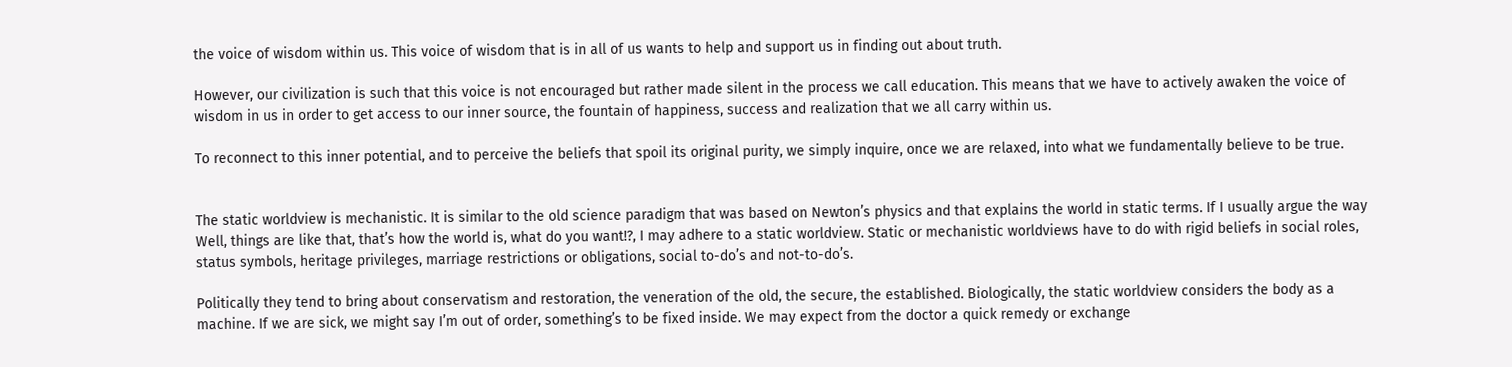the voice of wisdom within us. This voice of wisdom that is in all of us wants to help and support us in finding out about truth.

However, our civilization is such that this voice is not encouraged but rather made silent in the process we call education. This means that we have to actively awaken the voice of wisdom in us in order to get access to our inner source, the fountain of happiness, success and realization that we all carry within us.

To reconnect to this inner potential, and to perceive the beliefs that spoil its original purity, we simply inquire, once we are relaxed, into what we fundamentally believe to be true.


The static worldview is mechanistic. It is similar to the old science paradigm that was based on Newton’s physics and that explains the world in static terms. If I usually argue the way Well, things are like that, that’s how the world is, what do you want!?, I may adhere to a static worldview. Static or mechanistic worldviews have to do with rigid beliefs in social roles, status symbols, heritage privileges, marriage restrictions or obligations, social to-do’s and not-to-do’s.

Politically they tend to bring about conservatism and restoration, the veneration of the old, the secure, the established. Biologically, the static worldview considers the body as a machine. If we are sick, we might say I’m out of order, something’s to be fixed inside. We may expect from the doctor a quick remedy or exchange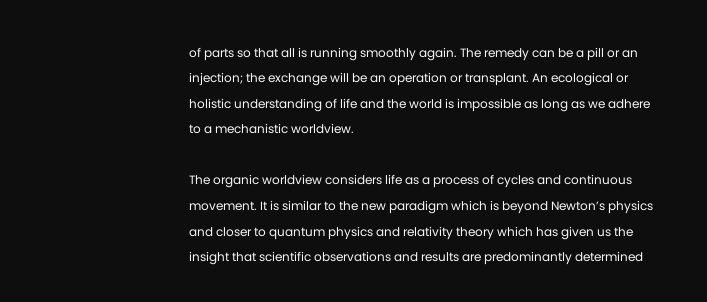of parts so that all is running smoothly again. The remedy can be a pill or an injection; the exchange will be an operation or transplant. An ecological or holistic understanding of life and the world is impossible as long as we adhere to a mechanistic worldview.

The organic worldview considers life as a process of cycles and continuous movement. It is similar to the new paradigm which is beyond Newton’s physics and closer to quantum physics and relativity theory which has given us the insight that scientific observations and results are predominantly determined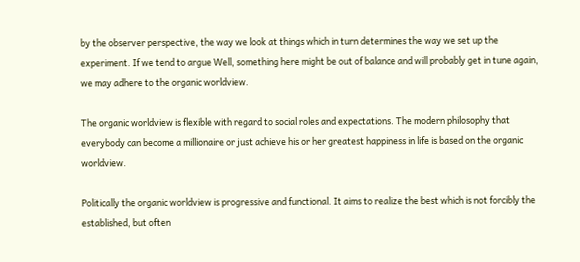by the observer perspective, the way we look at things which in turn determines the way we set up the experiment. If we tend to argue Well, something here might be out of balance and will probably get in tune again, we may adhere to the organic worldview.

The organic worldview is flexible with regard to social roles and expectations. The modern philosophy that everybody can become a millionaire or just achieve his or her greatest happiness in life is based on the organic worldview.

Politically the organic worldview is progressive and functional. It aims to realize the best which is not forcibly the established, but often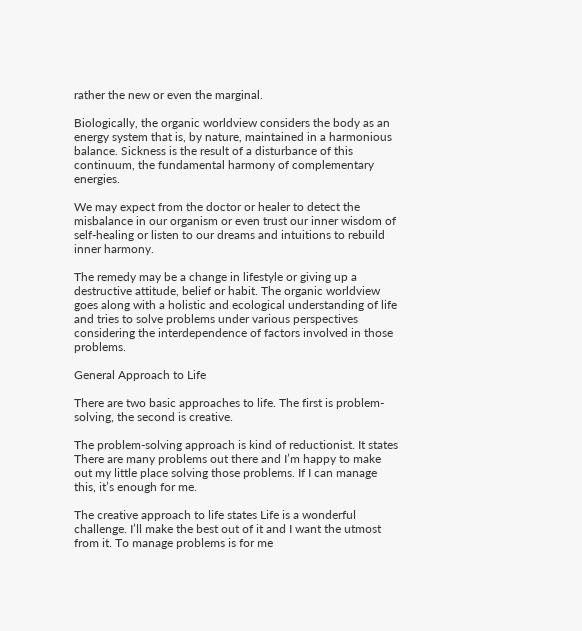rather the new or even the marginal.

Biologically, the organic worldview considers the body as an energy system that is, by nature, maintained in a harmonious balance. Sickness is the result of a disturbance of this continuum, the fundamental harmony of complementary energies.

We may expect from the doctor or healer to detect the misbalance in our organism or even trust our inner wisdom of self-healing or listen to our dreams and intuitions to rebuild inner harmony.

The remedy may be a change in lifestyle or giving up a destructive attitude, belief or habit. The organic worldview goes along with a holistic and ecological understanding of life and tries to solve problems under various perspectives considering the interdependence of factors involved in those problems.

General Approach to Life

There are two basic approaches to life. The first is problem-solving, the second is creative.

The problem-solving approach is kind of reductionist. It states There are many problems out there and I’m happy to make out my little place solving those problems. If I can manage this, it’s enough for me.

The creative approach to life states Life is a wonderful challenge. I’ll make the best out of it and I want the utmost from it. To manage problems is for me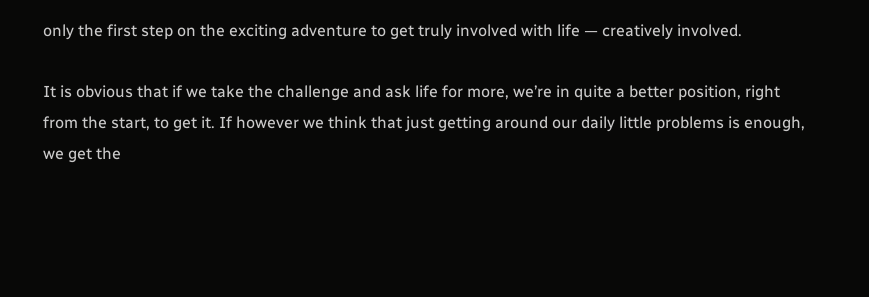only the first step on the exciting adventure to get truly involved with life — creatively involved.

It is obvious that if we take the challenge and ask life for more, we’re in quite a better position, right from the start, to get it. If however we think that just getting around our daily little problems is enough, we get the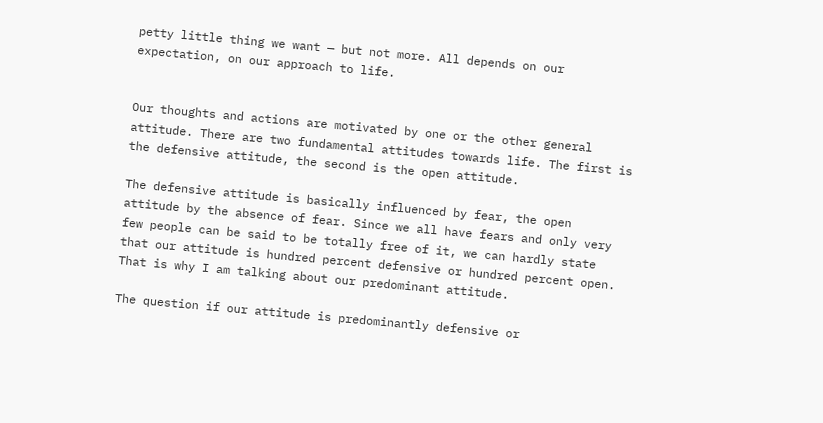petty little thing we want — but not more. All depends on our expectation, on our approach to life.


Our thoughts and actions are motivated by one or the other general attitude. There are two fundamental attitudes towards life. The first is the defensive attitude, the second is the open attitude.

The defensive attitude is basically influenced by fear, the open attitude by the absence of fear. Since we all have fears and only very few people can be said to be totally free of it, we can hardly state that our attitude is hundred percent defensive or hundred percent open. That is why I am talking about our predominant attitude.

The question if our attitude is predominantly defensive or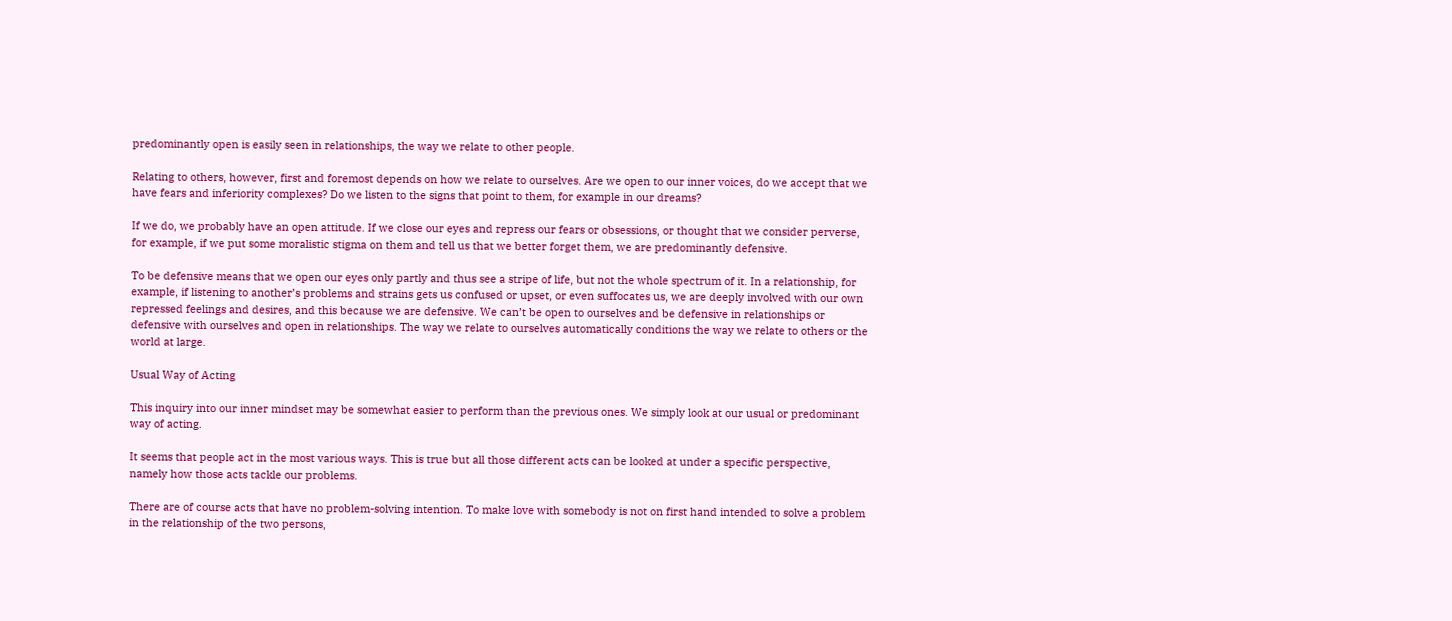predominantly open is easily seen in relationships, the way we relate to other people.

Relating to others, however, first and foremost depends on how we relate to ourselves. Are we open to our inner voices, do we accept that we have fears and inferiority complexes? Do we listen to the signs that point to them, for example in our dreams?

If we do, we probably have an open attitude. If we close our eyes and repress our fears or obsessions, or thought that we consider perverse, for example, if we put some moralistic stigma on them and tell us that we better forget them, we are predominantly defensive.

To be defensive means that we open our eyes only partly and thus see a stripe of life, but not the whole spectrum of it. In a relationship, for example, if listening to another’s problems and strains gets us confused or upset, or even suffocates us, we are deeply involved with our own repressed feelings and desires, and this because we are defensive. We can’t be open to ourselves and be defensive in relationships or defensive with ourselves and open in relationships. The way we relate to ourselves automatically conditions the way we relate to others or the world at large.

Usual Way of Acting

This inquiry into our inner mindset may be somewhat easier to perform than the previous ones. We simply look at our usual or predominant way of acting.

It seems that people act in the most various ways. This is true but all those different acts can be looked at under a specific perspective, namely how those acts tackle our problems.

There are of course acts that have no problem-solving intention. To make love with somebody is not on first hand intended to solve a problem in the relationship of the two persons,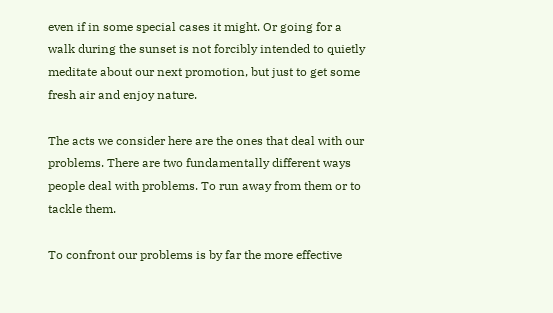even if in some special cases it might. Or going for a walk during the sunset is not forcibly intended to quietly meditate about our next promotion, but just to get some fresh air and enjoy nature.

The acts we consider here are the ones that deal with our problems. There are two fundamentally different ways people deal with problems. To run away from them or to tackle them.

To confront our problems is by far the more effective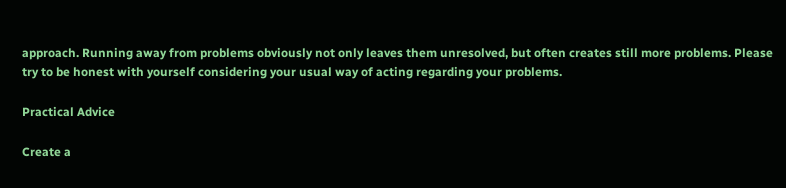approach. Running away from problems obviously not only leaves them unresolved, but often creates still more problems. Please try to be honest with yourself considering your usual way of acting regarding your problems.

Practical Advice

Create a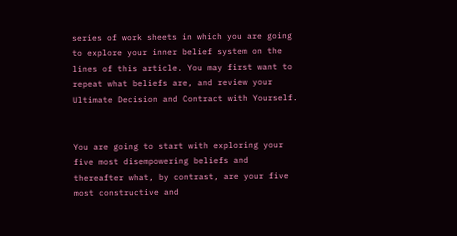series of work sheets in which you are going to explore your inner belief system on the lines of this article. You may first want to repeat what beliefs are, and review your Ultimate Decision and Contract with Yourself.


You are going to start with exploring your five most disempowering beliefs and thereafter what, by contrast, are your five most constructive and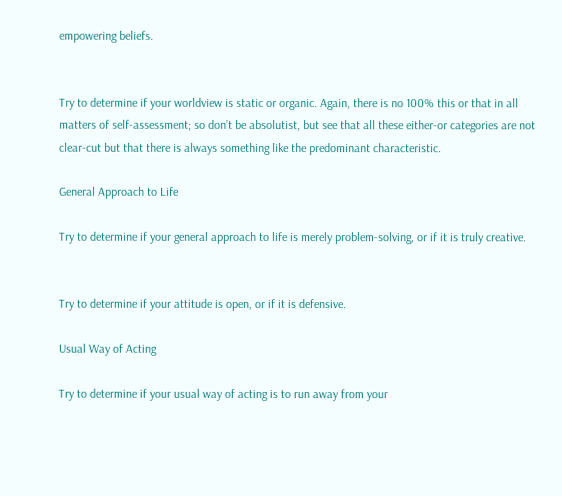empowering beliefs.


Try to determine if your worldview is static or organic. Again, there is no 100% this or that in all matters of self-assessment; so don’t be absolutist, but see that all these either-or categories are not clear-cut but that there is always something like the predominant characteristic.

General Approach to Life

Try to determine if your general approach to life is merely problem-solving, or if it is truly creative.


Try to determine if your attitude is open, or if it is defensive.

Usual Way of Acting

Try to determine if your usual way of acting is to run away from your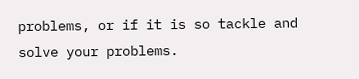problems, or if it is so tackle and solve your problems.